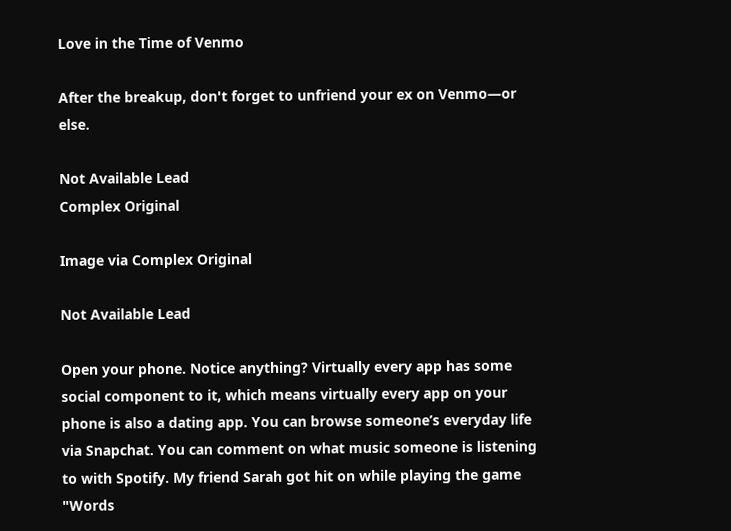Love in the Time of Venmo

After the breakup, don't forget to unfriend your ex on Venmo—or else.

Not Available Lead
Complex Original

Image via Complex Original

Not Available Lead

Open your phone. Notice anything? Virtually every app has some social component to it, which means virtually every app on your phone is also a dating app. You can browse someone’s everyday life via Snapchat. You can comment on what music someone is listening to with Spotify. My friend Sarah got hit on while playing the game "Words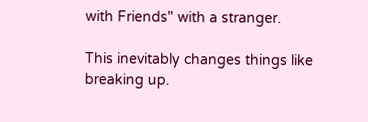with Friends" with a stranger.

This inevitably changes things like breaking up.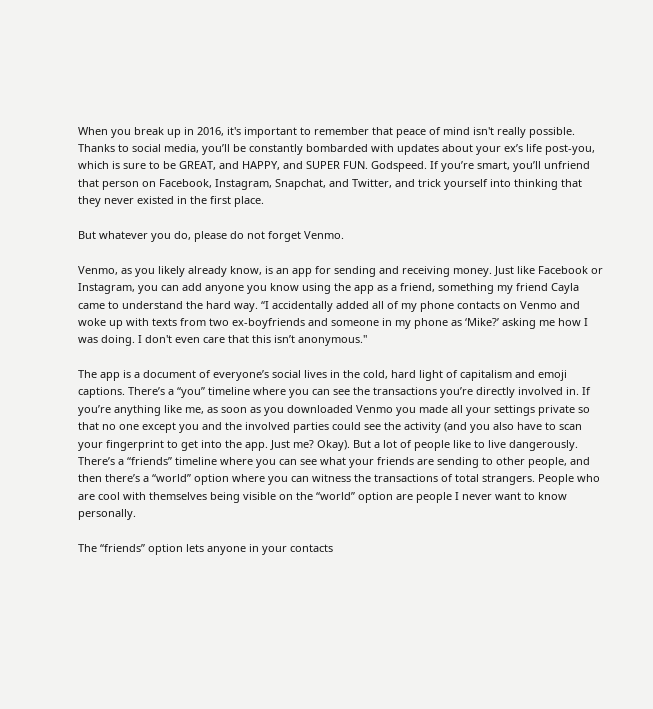When you break up in 2016, it's important to remember that peace of mind isn't really possible. Thanks to social media, you’ll be constantly bombarded with updates about your ex’s life post-you, which is sure to be GREAT, and HAPPY, and SUPER FUN. Godspeed. If you’re smart, you’ll unfriend that person on Facebook, Instagram, Snapchat, and Twitter, and trick yourself into thinking that they never existed in the first place.

But whatever you do, please do not forget Venmo.

Venmo, as you likely already know, is an app for sending and receiving money. Just like Facebook or Instagram, you can add anyone you know using the app as a friend, something my friend Cayla came to understand the hard way. “I accidentally added all of my phone contacts on Venmo and woke up with texts from two ex-boyfriends and someone in my phone as ‘Mike?’ asking me how I was doing. I don't even care that this isn’t anonymous."

The app is a document of everyone’s social lives in the cold, hard light of capitalism and emoji captions. There’s a “you” timeline where you can see the transactions you’re directly involved in. If you’re anything like me, as soon as you downloaded Venmo you made all your settings private so that no one except you and the involved parties could see the activity (and you also have to scan your fingerprint to get into the app. Just me? Okay). But a lot of people like to live dangerously. There’s a “friends” timeline where you can see what your friends are sending to other people, and then there’s a “world” option where you can witness the transactions of total strangers. People who are cool with themselves being visible on the “world” option are people I never want to know personally.

The “friends” option lets anyone in your contacts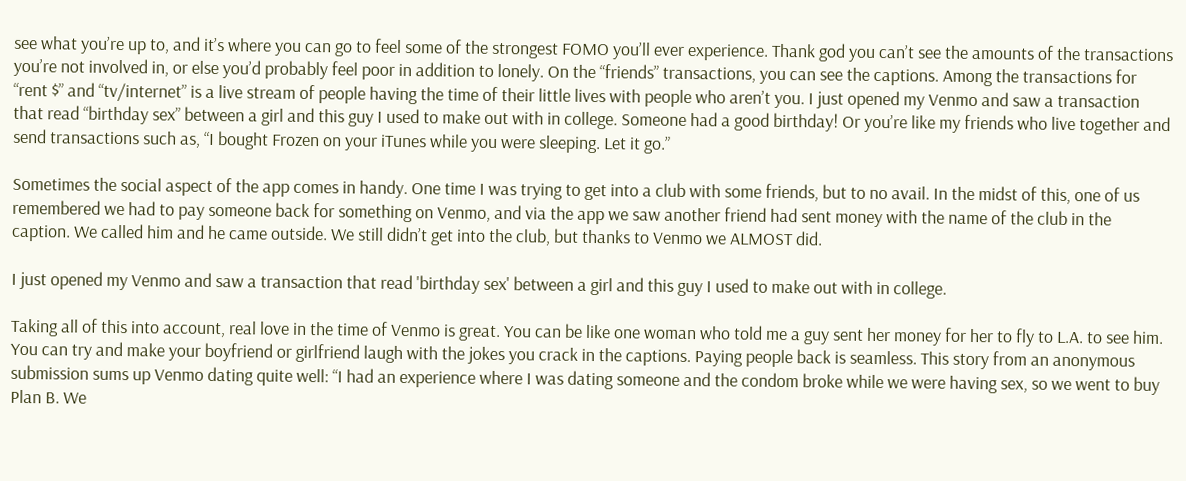see what you’re up to, and it’s where you can go to feel some of the strongest FOMO you’ll ever experience. Thank god you can’t see the amounts of the transactions you’re not involved in, or else you’d probably feel poor in addition to lonely. On the “friends” transactions, you can see the captions. Among the transactions for “rent $” and “tv/internet” is a live stream of people having the time of their little lives with people who aren’t you. I just opened my Venmo and saw a transaction that read “birthday sex” between a girl and this guy I used to make out with in college. Someone had a good birthday! Or you’re like my friends who live together and send transactions such as, “I bought Frozen on your iTunes while you were sleeping. Let it go.”

Sometimes the social aspect of the app comes in handy. One time I was trying to get into a club with some friends, but to no avail. In the midst of this, one of us remembered we had to pay someone back for something on Venmo, and via the app we saw another friend had sent money with the name of the club in the caption. We called him and he came outside. We still didn’t get into the club, but thanks to Venmo we ALMOST did.

I just opened my Venmo and saw a transaction that read 'birthday sex' between a girl and this guy I used to make out with in college.

Taking all of this into account, real love in the time of Venmo is great. You can be like one woman who told me a guy sent her money for her to fly to L.A. to see him. You can try and make your boyfriend or girlfriend laugh with the jokes you crack in the captions. Paying people back is seamless. This story from an anonymous submission sums up Venmo dating quite well: “I had an experience where I was dating someone and the condom broke while we were having sex, so we went to buy Plan B. We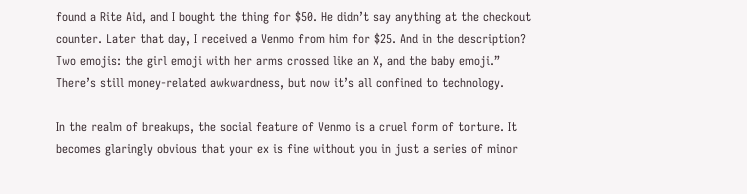found a Rite Aid, and I bought the thing for $50. He didn’t say anything at the checkout counter. Later that day, I received a Venmo from him for $25. And in the description? Two emojis: the girl emoji with her arms crossed like an X, and the baby emoji.” There’s still money-related awkwardness, but now it’s all confined to technology.

In the realm of breakups, the social feature of Venmo is a cruel form of torture. It becomes glaringly obvious that your ex is fine without you in just a series of minor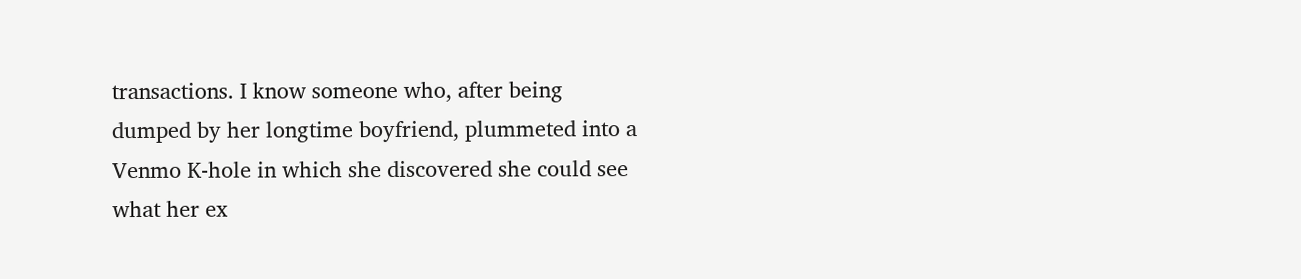transactions. I know someone who, after being dumped by her longtime boyfriend, plummeted into a Venmo K-hole in which she discovered she could see what her ex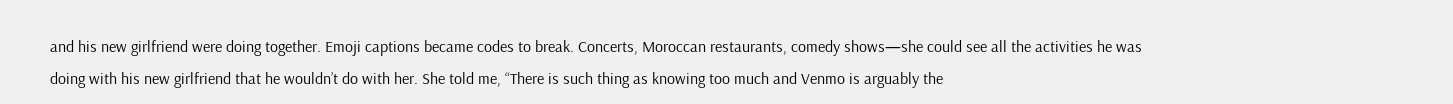and his new girlfriend were doing together. Emoji captions became codes to break. Concerts, Moroccan restaurants, comedy shows—she could see all the activities he was doing with his new girlfriend that he wouldn’t do with her. She told me, “There is such thing as knowing too much and Venmo is arguably the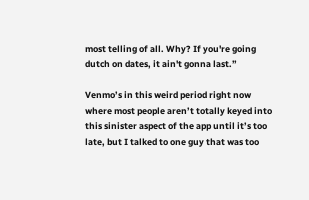most telling of all. Why? If you're going dutch on dates, it ain't gonna last.”

Venmo’s in this weird period right now where most people aren’t totally keyed into this sinister aspect of the app until it’s too late, but I talked to one guy that was too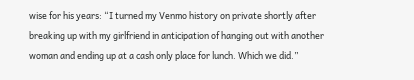wise for his years: “I turned my Venmo history on private shortly after breaking up with my girlfriend in anticipation of hanging out with another woman and ending up at a cash only place for lunch. Which we did.”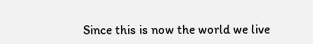Since this is now the world we live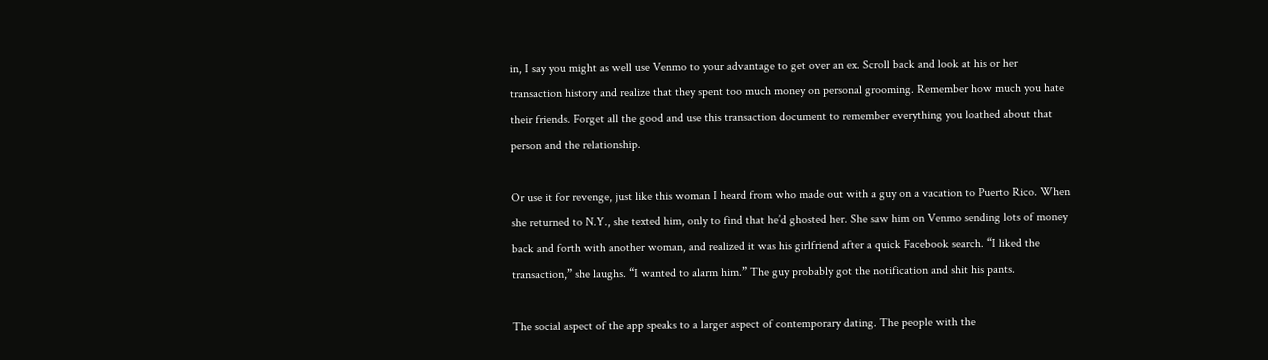in, I say you might as well use Venmo to your advantage to get over an ex. Scroll back and look at his or her transaction history and realize that they spent too much money on personal grooming. Remember how much you hate their friends. Forget all the good and use this transaction document to remember everything you loathed about that person and the relationship.

Or use it for revenge, just like this woman I heard from who made out with a guy on a vacation to Puerto Rico. When she returned to N.Y., she texted him, only to find that he’d ghosted her. She saw him on Venmo sending lots of money back and forth with another woman, and realized it was his girlfriend after a quick Facebook search. “I liked the transaction,” she laughs. “I wanted to alarm him.” The guy probably got the notification and shit his pants.

The social aspect of the app speaks to a larger aspect of contemporary dating. The people with the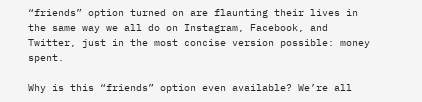“friends” option turned on are flaunting their lives in the same way we all do on Instagram, Facebook, and Twitter, just in the most concise version possible: money spent.

Why is this “friends” option even available? We’re all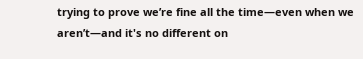trying to prove we’re fine all the time—even when we aren’t—and it's no different on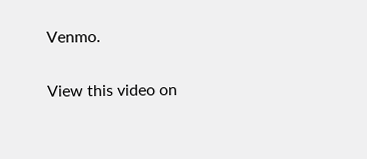Venmo.

View this video on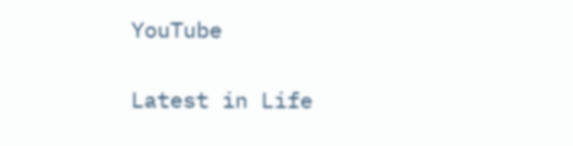YouTube

Latest in Life